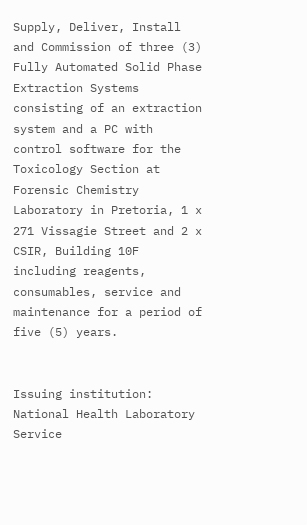Supply, Deliver, Install and Commission of three (3) Fully Automated Solid Phase Extraction Systems consisting of an extraction system and a PC with control software for the Toxicology Section at Forensic Chemistry Laboratory in Pretoria, 1 x 271 Vissagie Street and 2 x CSIR, Building 10F including reagents, consumables, service and maintenance for a period of five (5) years.


Issuing institution: National Health Laboratory Service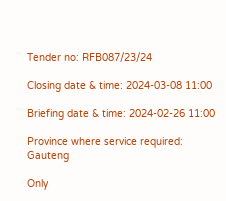Tender no: RFB087/23/24

Closing date & time: 2024-03-08 11:00

Briefing date & time: 2024-02-26 11:00

Province where service required: Gauteng

Only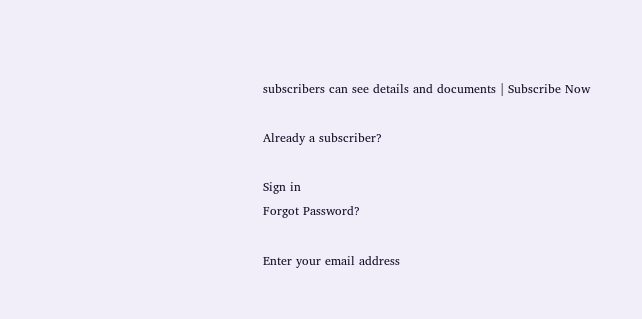subscribers can see details and documents | Subscribe Now

Already a subscriber?

Sign in
Forgot Password?

Enter your email address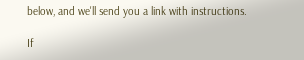below, and we'll send you a link with instructions.

If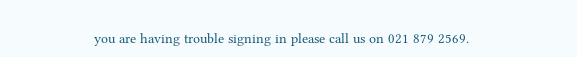you are having trouble signing in please call us on 021 879 2569.